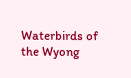Waterbirds of the Wyong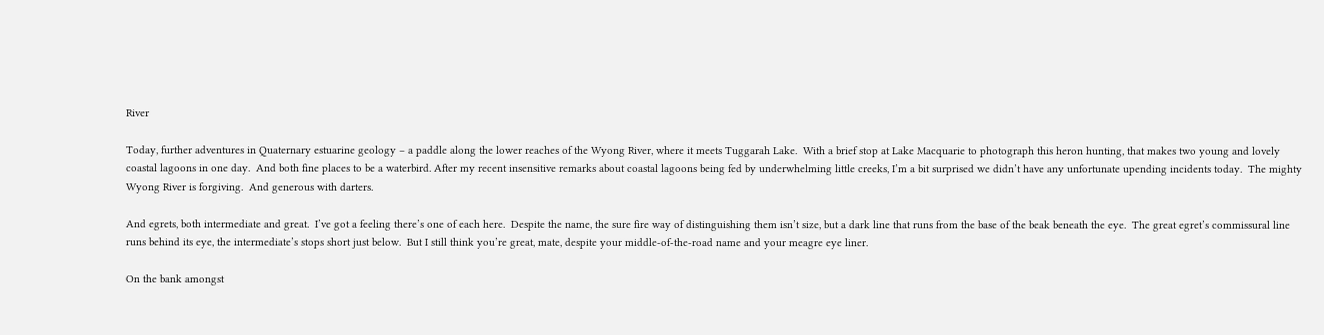River

Today, further adventures in Quaternary estuarine geology – a paddle along the lower reaches of the Wyong River, where it meets Tuggarah Lake.  With a brief stop at Lake Macquarie to photograph this heron hunting, that makes two young and lovely coastal lagoons in one day.  And both fine places to be a waterbird. After my recent insensitive remarks about coastal lagoons being fed by underwhelming little creeks, I’m a bit surprised we didn’t have any unfortunate upending incidents today.  The mighty Wyong River is forgiving.  And generous with darters.

And egrets, both intermediate and great.  I’ve got a feeling there’s one of each here.  Despite the name, the sure fire way of distinguishing them isn’t size, but a dark line that runs from the base of the beak beneath the eye.  The great egret’s commissural line runs behind its eye, the intermediate’s stops short just below.  But I still think you’re great, mate, despite your middle-of-the-road name and your meagre eye liner.

On the bank amongst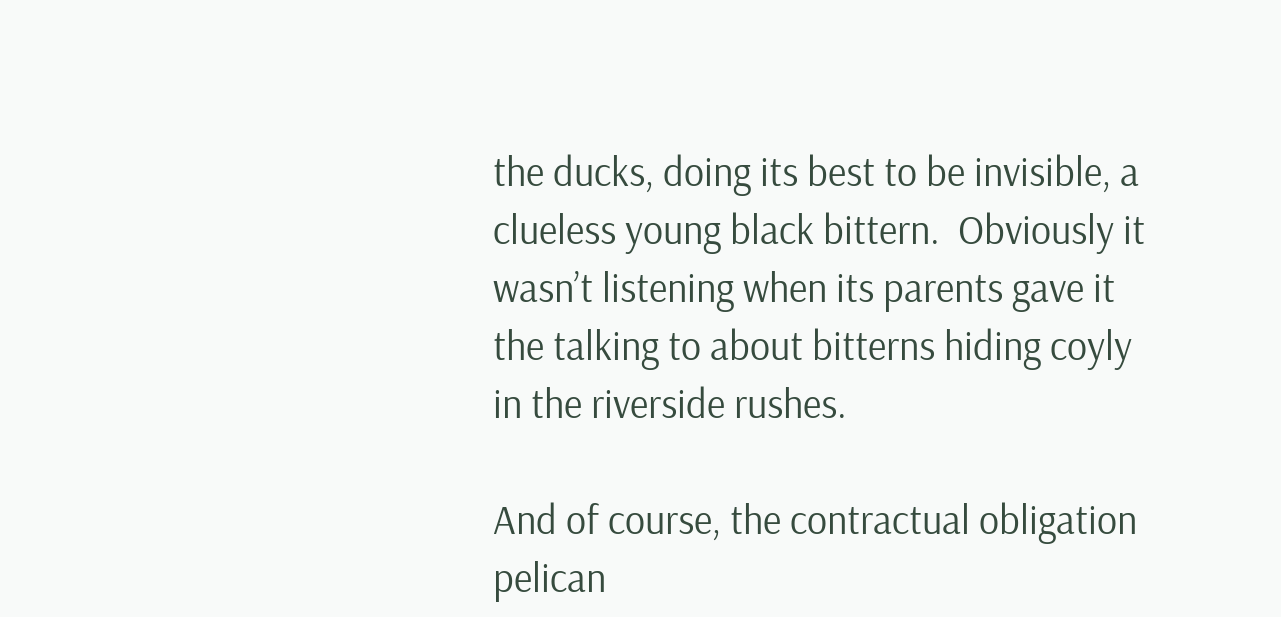the ducks, doing its best to be invisible, a clueless young black bittern.  Obviously it wasn’t listening when its parents gave it the talking to about bitterns hiding coyly in the riverside rushes.

And of course, the contractual obligation pelican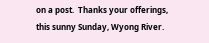on a post.  Thanks your offerings, this sunny Sunday, Wyong River.